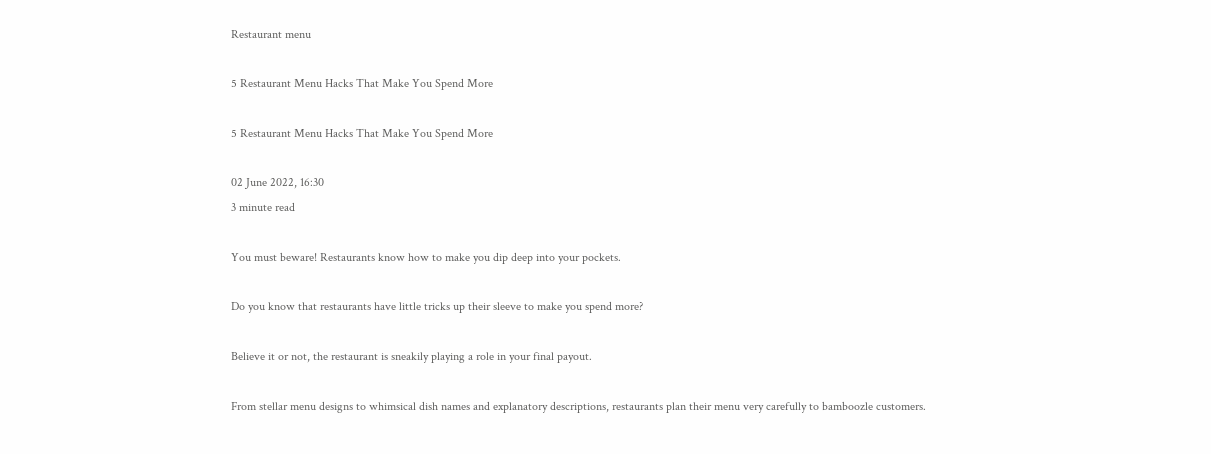Restaurant menu

5 Restaurant Menu Hacks That Make You Spend More

5 Restaurant Menu Hacks That Make You Spend More

02 June 2022, 16:30
3 minute read

You must beware! Restaurants know how to make you dip deep into your pockets.

Do you know that restaurants have little tricks up their sleeve to make you spend more?

Believe it or not, the restaurant is sneakily playing a role in your final payout.

From stellar menu designs to whimsical dish names and explanatory descriptions, restaurants plan their menu very carefully to bamboozle customers.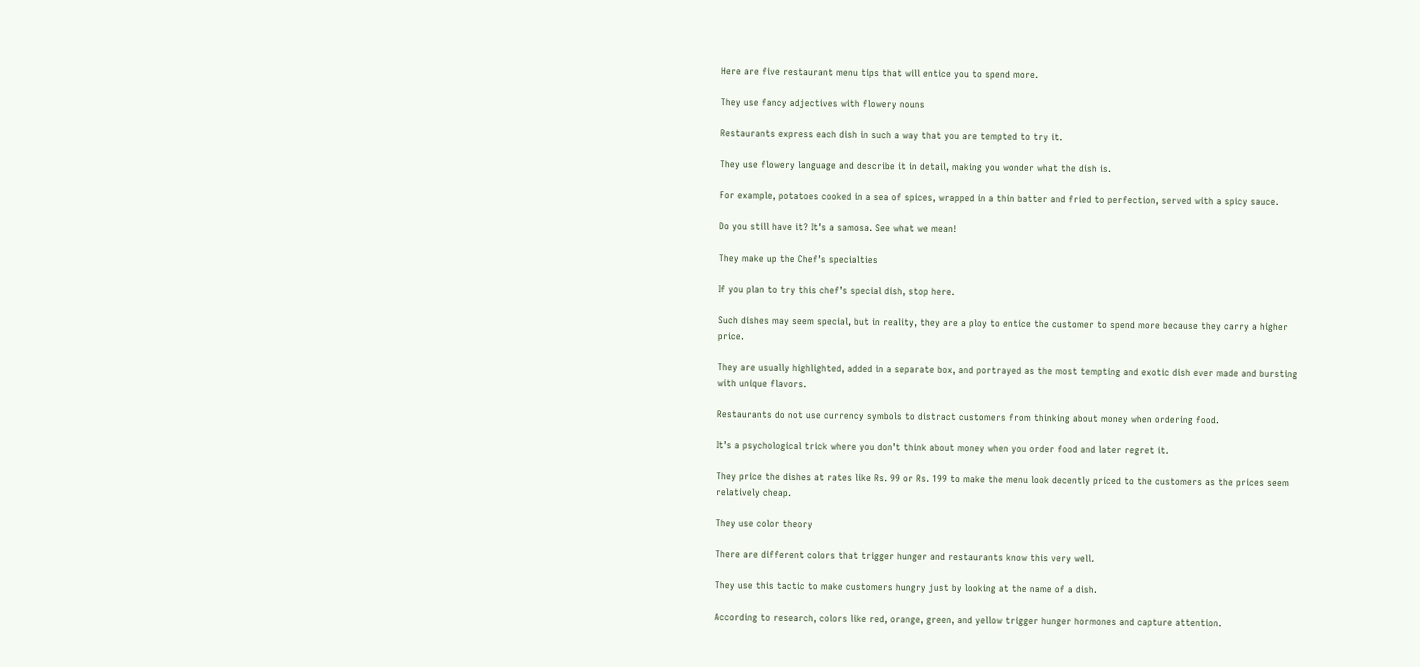Here are five restaurant menu tips that will entice you to spend more.

They use fancy adjectives with flowery nouns

Restaurants express each dish in such a way that you are tempted to try it.

They use flowery language and describe it in detail, making you wonder what the dish is.

For example, potatoes cooked in a sea of spices, wrapped in a thin batter and fried to perfection, served with a spicy sauce.

Do you still have it? It’s a samosa. See what we mean!

They make up the Chef’s specialties

If you plan to try this chef’s special dish, stop here.

Such dishes may seem special, but in reality, they are a ploy to entice the customer to spend more because they carry a higher price.

They are usually highlighted, added in a separate box, and portrayed as the most tempting and exotic dish ever made and bursting with unique flavors.

Restaurants do not use currency symbols to distract customers from thinking about money when ordering food.

It’s a psychological trick where you don’t think about money when you order food and later regret it.

They price the dishes at rates like Rs. 99 or Rs. 199 to make the menu look decently priced to the customers as the prices seem relatively cheap.

They use color theory

There are different colors that trigger hunger and restaurants know this very well.

They use this tactic to make customers hungry just by looking at the name of a dish.

According to research, colors like red, orange, green, and yellow trigger hunger hormones and capture attention.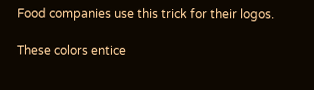Food companies use this trick for their logos.

These colors entice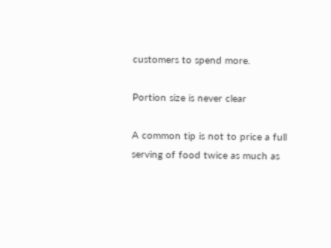customers to spend more.

Portion size is never clear

A common tip is not to price a full serving of food twice as much as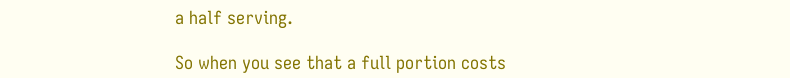a half serving.

So when you see that a full portion costs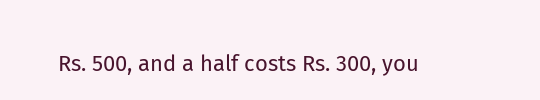Rs. 500, and a half costs Rs. 300, you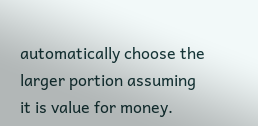automatically choose the larger portion assuming it is value for money.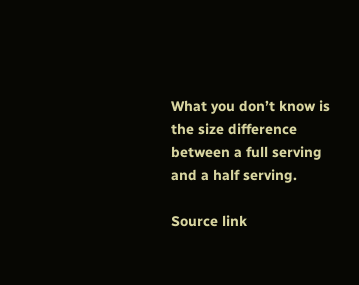What you don’t know is the size difference between a full serving and a half serving.

Source link